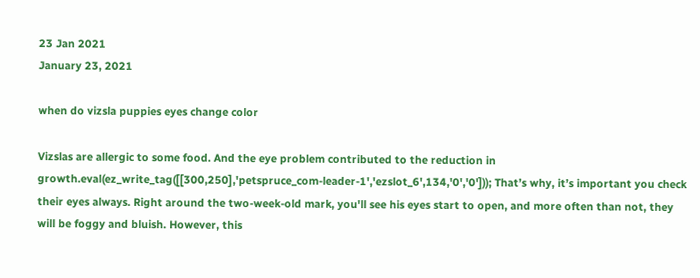23 Jan 2021
January 23, 2021

when do vizsla puppies eyes change color

Vizslas are allergic to some food. And the eye problem contributed to the reduction in growth.eval(ez_write_tag([[300,250],'petspruce_com-leader-1','ezslot_6',134,'0','0'])); That’s why, it’s important you check their eyes always. Right around the two-week-old mark, you'll see his eyes start to open, and more often than not, they will be foggy and bluish. However, this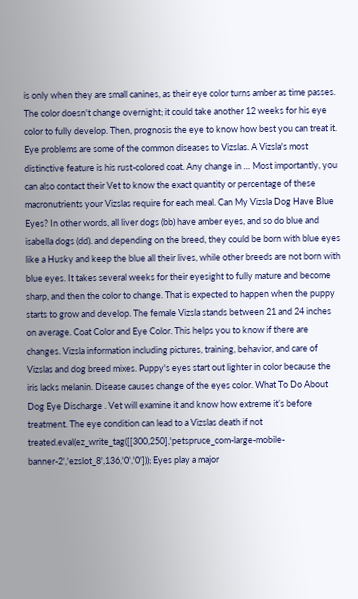is only when they are small canines, as their eye color turns amber as time passes. The color doesn't change overnight; it could take another 12 weeks for his eye color to fully develop. Then, prognosis the eye to know how best you can treat it. Eye problems are some of the common diseases to Vizslas. A Vizsla's most distinctive feature is his rust-colored coat. Any change in … Most importantly, you can also contact their Vet to know the exact quantity or percentage of these macronutrients your Vizslas require for each meal. Can My Vizsla Dog Have Blue Eyes? In other words, all liver dogs (bb) have amber eyes, and so do blue and isabella dogs (dd). and depending on the breed, they could be born with blue eyes like a Husky and keep the blue all their lives, while other breeds are not born with blue eyes. It takes several weeks for their eyesight to fully mature and become sharp, and then the color to change. That is expected to happen when the puppy starts to grow and develop. The female Vizsla stands between 21 and 24 inches on average. Coat Color and Eye Color. This helps you to know if there are changes. Vizsla information including pictures, training, behavior, and care of Vizslas and dog breed mixes. Puppy's eyes start out lighter in color because the iris lacks melanin. Disease causes change of the eyes color. What To Do About Dog Eye Discharge . Vet will examine it and know how extreme it’s before treatment. The eye condition can lead to a Vizslas death if not treated.eval(ez_write_tag([[300,250],'petspruce_com-large-mobile-banner-2','ezslot_8',136,'0','0'])); Eyes play a major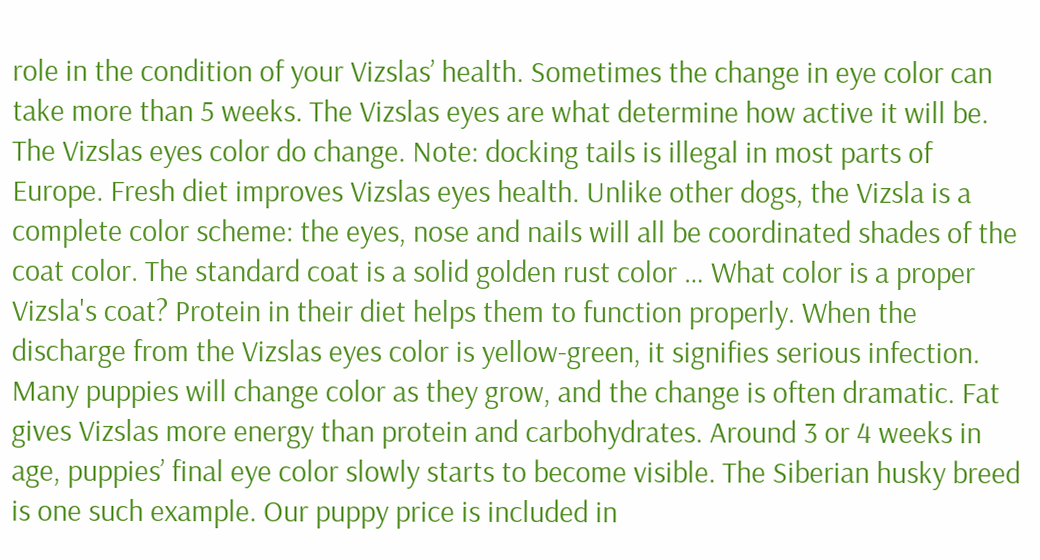role in the condition of your Vizslas’ health. Sometimes the change in eye color can take more than 5 weeks. The Vizslas eyes are what determine how active it will be. The Vizslas eyes color do change. Note: docking tails is illegal in most parts of Europe. Fresh diet improves Vizslas eyes health. Unlike other dogs, the Vizsla is a complete color scheme: the eyes, nose and nails will all be coordinated shades of the coat color. The standard coat is a solid golden rust color … What color is a proper Vizsla's coat? Protein in their diet helps them to function properly. When the discharge from the Vizslas eyes color is yellow-green, it signifies serious infection. Many puppies will change color as they grow, and the change is often dramatic. Fat gives Vizslas more energy than protein and carbohydrates. Around 3 or 4 weeks in age, puppies’ final eye color slowly starts to become visible. The Siberian husky breed is one such example. Our puppy price is included in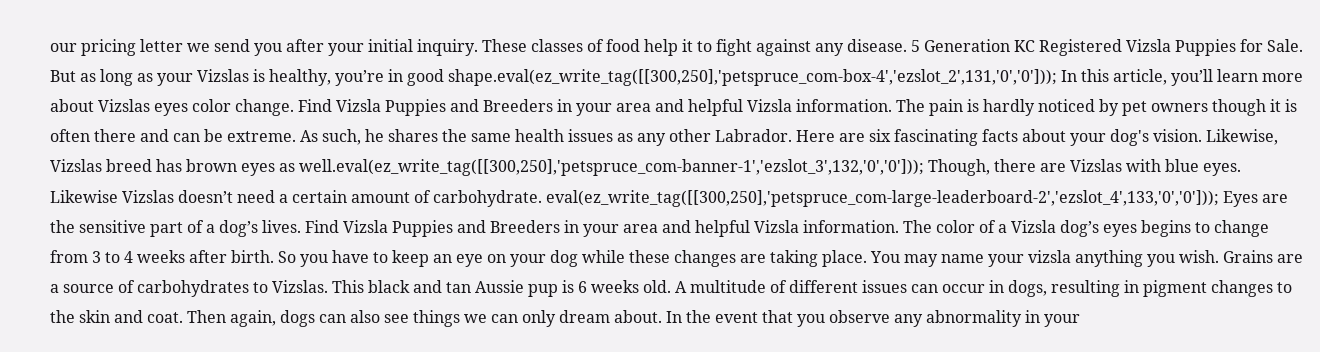our pricing letter we send you after your initial inquiry. These classes of food help it to fight against any disease. 5 Generation KC Registered Vizsla Puppies for Sale. But as long as your Vizslas is healthy, you’re in good shape.eval(ez_write_tag([[300,250],'petspruce_com-box-4','ezslot_2',131,'0','0'])); In this article, you’ll learn more about Vizslas eyes color change. Find Vizsla Puppies and Breeders in your area and helpful Vizsla information. The pain is hardly noticed by pet owners though it is often there and can be extreme. As such, he shares the same health issues as any other Labrador. Here are six fascinating facts about your dog's vision. Likewise, Vizslas breed has brown eyes as well.eval(ez_write_tag([[300,250],'petspruce_com-banner-1','ezslot_3',132,'0','0'])); Though, there are Vizslas with blue eyes. Likewise Vizslas doesn’t need a certain amount of carbohydrate. eval(ez_write_tag([[300,250],'petspruce_com-large-leaderboard-2','ezslot_4',133,'0','0'])); Eyes are the sensitive part of a dog’s lives. Find Vizsla Puppies and Breeders in your area and helpful Vizsla information. The color of a Vizsla dog’s eyes begins to change from 3 to 4 weeks after birth. So you have to keep an eye on your dog while these changes are taking place. You may name your vizsla anything you wish. Grains are a source of carbohydrates to Vizslas. This black and tan Aussie pup is 6 weeks old. A multitude of different issues can occur in dogs, resulting in pigment changes to the skin and coat. Then again, dogs can also see things we can only dream about. In the event that you observe any abnormality in your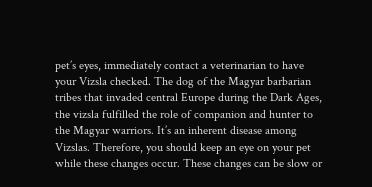pet’s eyes, immediately contact a veterinarian to have your Vizsla checked. The dog of the Magyar barbarian tribes that invaded central Europe during the Dark Ages, the vizsla fulfilled the role of companion and hunter to the Magyar warriors. It’s an inherent disease among Vizslas. Therefore, you should keep an eye on your pet while these changes occur. These changes can be slow or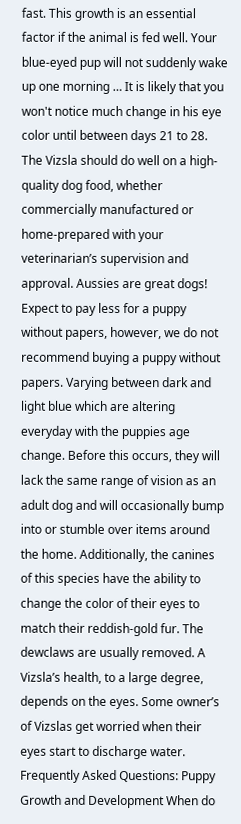fast. This growth is an essential factor if the animal is fed well. Your blue-eyed pup will not suddenly wake up one morning … It is likely that you won't notice much change in his eye color until between days 21 to 28. The Vizsla should do well on a high-quality dog food, whether commercially manufactured or home-prepared with your veterinarian’s supervision and approval. Aussies are great dogs! Expect to pay less for a puppy without papers, however, we do not recommend buying a puppy without papers. Varying between dark and light blue which are altering everyday with the puppies age change. Before this occurs, they will lack the same range of vision as an adult dog and will occasionally bump into or stumble over items around the home. Additionally, the canines of this species have the ability to change the color of their eyes to match their reddish-gold fur. The dewclaws are usually removed. A Vizsla’s health, to a large degree, depends on the eyes. Some owner’s of Vizslas get worried when their eyes start to discharge water. Frequently Asked Questions: Puppy Growth and Development When do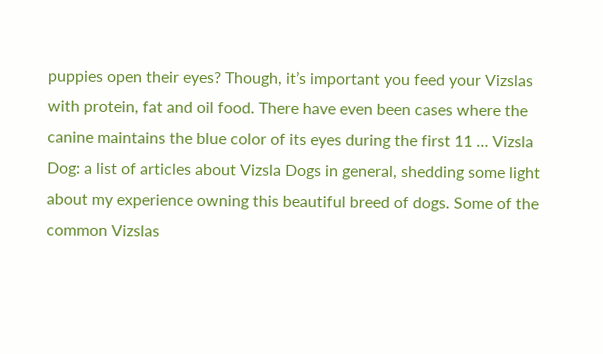puppies open their eyes? Though, it’s important you feed your Vizslas with protein, fat and oil food. There have even been cases where the canine maintains the blue color of its eyes during the first 11 … Vizsla Dog: a list of articles about Vizsla Dogs in general, shedding some light about my experience owning this beautiful breed of dogs. Some of the common Vizslas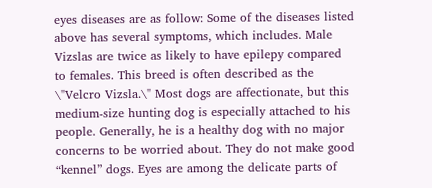eyes diseases are as follow: Some of the diseases listed above has several symptoms, which includes. Male Vizslas are twice as likely to have epilepy compared to females. This breed is often described as the \"Velcro Vizsla.\" Most dogs are affectionate, but this medium-size hunting dog is especially attached to his people. Generally, he is a healthy dog with no major concerns to be worried about. They do not make good “kennel” dogs. Eyes are among the delicate parts of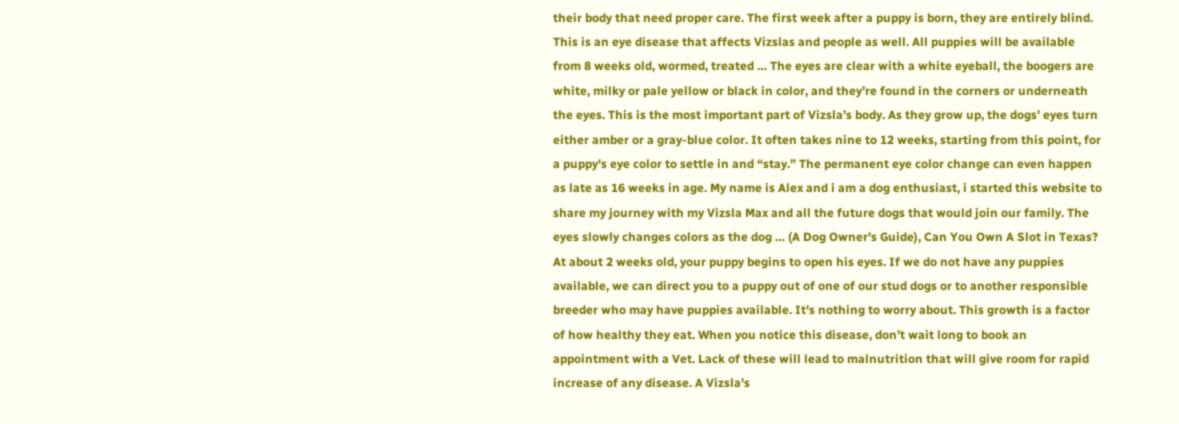their body that need proper care. The first week after a puppy is born, they are entirely blind. This is an eye disease that affects Vizslas and people as well. All puppies will be available from 8 weeks old, wormed, treated … The eyes are clear with a white eyeball, the boogers are white, milky or pale yellow or black in color, and they’re found in the corners or underneath the eyes. This is the most important part of Vizsla’s body. As they grow up, the dogs’ eyes turn either amber or a gray-blue color. It often takes nine to 12 weeks, starting from this point, for a puppy's eye color to settle in and “stay.” The permanent eye color change can even happen as late as 16 weeks in age. My name is Alex and i am a dog enthusiast, i started this website to share my journey with my Vizsla Max and all the future dogs that would join our family. The eyes slowly changes colors as the dog … (A Dog Owner's Guide), Can You Own A Slot in Texas? At about 2 weeks old, your puppy begins to open his eyes. If we do not have any puppies available, we can direct you to a puppy out of one of our stud dogs or to another responsible breeder who may have puppies available. It's nothing to worry about. This growth is a factor of how healthy they eat. When you notice this disease, don’t wait long to book an appointment with a Vet. Lack of these will lead to malnutrition that will give room for rapid increase of any disease. A Vizsla's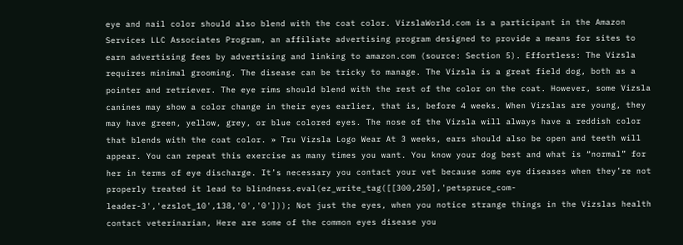eye and nail color should also blend with the coat color. VizslaWorld.com is a participant in the Amazon Services LLC Associates Program, an affiliate advertising program designed to provide a means for sites to earn advertising fees by advertising and linking to amazon.com (source: Section 5). Effortless: The Vizsla requires minimal grooming. The disease can be tricky to manage. The Vizsla is a great field dog, both as a pointer and retriever. The eye rims should blend with the rest of the color on the coat. However, some Vizsla canines may show a color change in their eyes earlier, that is, before 4 weeks. When Vizslas are young, they may have green, yellow, grey, or blue colored eyes. The nose of the Vizsla will always have a reddish color that blends with the coat color. » Tru Vizsla Logo Wear At 3 weeks, ears should also be open and teeth will appear. You can repeat this exercise as many times you want. You know your dog best and what is “normal” for her in terms of eye discharge. It’s necessary you contact your vet because some eye diseases when they’re not properly treated it lead to blindness.eval(ez_write_tag([[300,250],'petspruce_com-leader-3','ezslot_10',138,'0','0'])); Not just the eyes, when you notice strange things in the Vizslas health contact veterinarian, Here are some of the common eyes disease you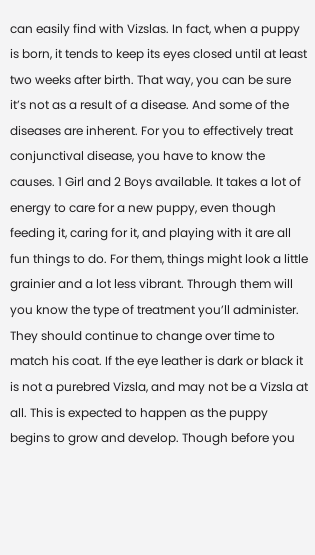can easily find with Vizslas. In fact, when a puppy is born, it tends to keep its eyes closed until at least two weeks after birth. That way, you can be sure it’s not as a result of a disease. And some of the diseases are inherent. For you to effectively treat conjunctival disease, you have to know the causes. 1 Girl and 2 Boys available. It takes a lot of energy to care for a new puppy, even though feeding it, caring for it, and playing with it are all fun things to do. For them, things might look a little grainier and a lot less vibrant. Through them will you know the type of treatment you’ll administer. They should continue to change over time to match his coat. If the eye leather is dark or black it is not a purebred Vizsla, and may not be a Vizsla at all. This is expected to happen as the puppy begins to grow and develop. Though before you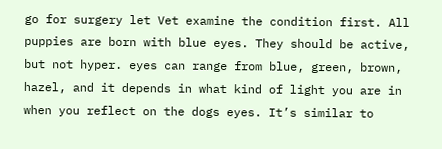go for surgery let Vet examine the condition first. All puppies are born with blue eyes. They should be active, but not hyper. eyes can range from blue, green, brown, hazel, and it depends in what kind of light you are in when you reflect on the dogs eyes. It’s similar to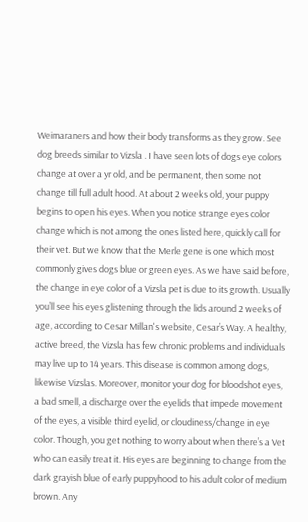Weimaraners and how their body transforms as they grow. See dog breeds similar to Vizsla . I have seen lots of dogs eye colors change at over a yr old, and be permanent, then some not change till full adult hood. At about 2 weeks old, your puppy begins to open his eyes. When you notice strange eyes color change which is not among the ones listed here, quickly call for their vet. But we know that the Merle gene is one which most commonly gives dogs blue or green eyes. As we have said before, the change in eye color of a Vizsla pet is due to its growth. Usually you’ll see his eyes glistening through the lids around 2 weeks of age, according to Cesar Millan's website, Cesar’s Way. A healthy, active breed, the Vizsla has few chronic problems and individuals may live up to 14 years. This disease is common among dogs, likewise Vizslas. Moreover, monitor your dog for bloodshot eyes, a bad smell, a discharge over the eyelids that impede movement of the eyes, a visible third eyelid, or cloudiness/change in eye color. Though, you get nothing to worry about when there’s a Vet who can easily treat it. His eyes are beginning to change from the dark grayish blue of early puppyhood to his adult color of medium brown. Any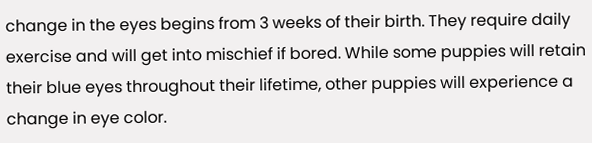change in the eyes begins from 3 weeks of their birth. They require daily exercise and will get into mischief if bored. While some puppies will retain their blue eyes throughout their lifetime, other puppies will experience a change in eye color.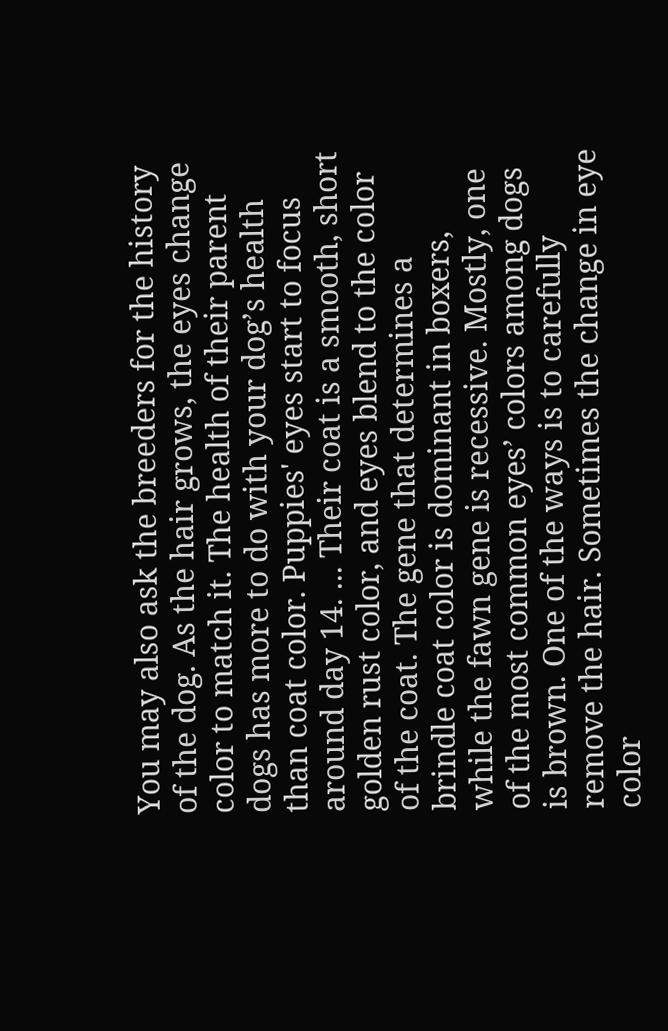You may also ask the breeders for the history of the dog. As the hair grows, the eyes change color to match it. The health of their parent dogs has more to do with your dog’s health than coat color. Puppies' eyes start to focus around day 14. ... Their coat is a smooth, short golden rust color, and eyes blend to the color of the coat. The gene that determines a brindle coat color is dominant in boxers, while the fawn gene is recessive. Mostly, one of the most common eyes’ colors among dogs is brown. One of the ways is to carefully remove the hair. Sometimes the change in eye color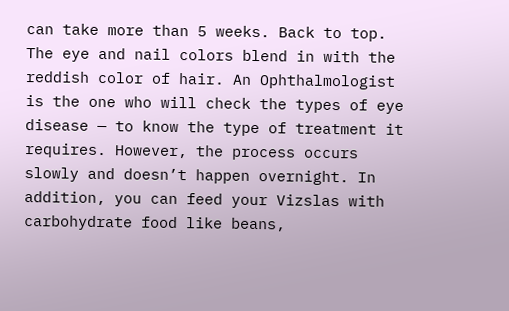can take more than 5 weeks. Back to top. The eye and nail colors blend in with the reddish color of hair. An Ophthalmologist is the one who will check the types of eye disease — to know the type of treatment it requires. However, the process occurs slowly and doesn’t happen overnight. In addition, you can feed your Vizslas with carbohydrate food like beans,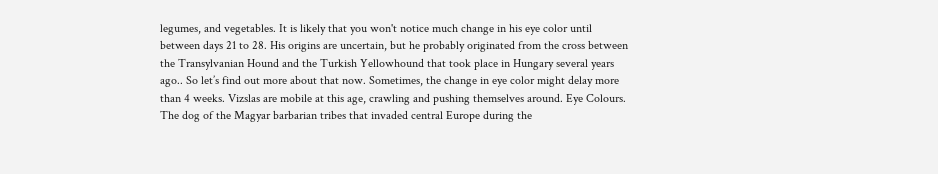legumes, and vegetables. It is likely that you won't notice much change in his eye color until between days 21 to 28. His origins are uncertain, but he probably originated from the cross between the Transylvanian Hound and the Turkish Yellowhound that took place in Hungary several years ago.. So let’s find out more about that now. Sometimes, the change in eye color might delay more than 4 weeks. Vizslas are mobile at this age, crawling and pushing themselves around. Eye Colours. The dog of the Magyar barbarian tribes that invaded central Europe during the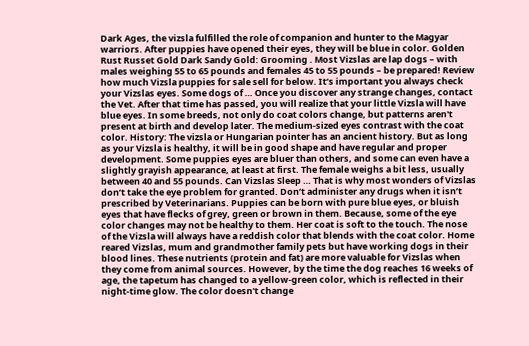Dark Ages, the vizsla fulfilled the role of companion and hunter to the Magyar warriors. After puppies have opened their eyes, they will be blue in color. Golden Rust Russet Gold Dark Sandy Gold: Grooming . Most Vizslas are lap dogs – with males weighing 55 to 65 pounds and females 45 to 55 pounds – be prepared! Review how much Vizsla puppies for sale sell for below. It’s important you always check your Vizslas eyes. Some dogs of … Once you discover any strange changes, contact the Vet. After that time has passed, you will realize that your little Vizsla will have blue eyes. In some breeds, not only do coat colors change, but patterns aren't present at birth and develop later. The medium-sized eyes contrast with the coat color. History: The vizsla or Hungarian pointer has an ancient history. But as long as your Vizsla is healthy, it will be in good shape and have regular and proper development. Some puppies eyes are bluer than others, and some can even have a slightly grayish appearance, at least at first. The female weighs a bit less, usually between 40 and 55 pounds. Can Vizslas Sleep … That is why most wonders of Vizslas don’t take the eye problem for granted. Don’t administer any drugs when it isn’t prescribed by Veterinarians. Puppies can be born with pure blue eyes, or bluish eyes that have flecks of grey, green or brown in them. Because, some of the eye color changes may not be healthy to them. Her coat is soft to the touch. The nose of the Vizsla will always have a reddish color that blends with the coat color. Home reared Vizslas, mum and grandmother family pets but have working dogs in their blood lines. These nutrients (protein and fat) are more valuable for Vizslas when they come from animal sources. However, by the time the dog reaches 16 weeks of age, the tapetum has changed to a yellow-green color, which is reflected in their night-time glow. The color doesn't change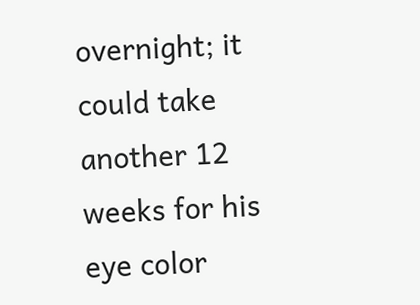overnight; it could take another 12 weeks for his eye color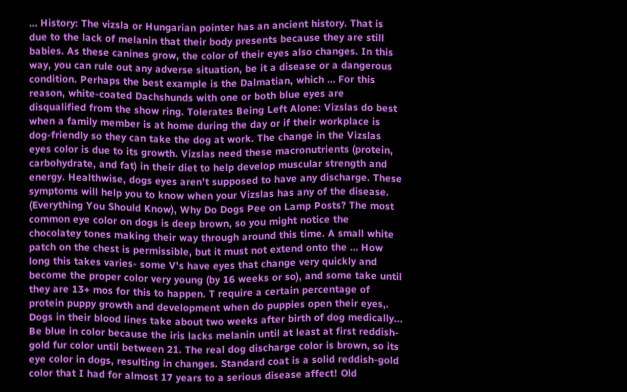… History: The vizsla or Hungarian pointer has an ancient history. That is due to the lack of melanin that their body presents because they are still babies. As these canines grow, the color of their eyes also changes. In this way, you can rule out any adverse situation, be it a disease or a dangerous condition. Perhaps the best example is the Dalmatian, which … For this reason, white-coated Dachshunds with one or both blue eyes are disqualified from the show ring. Tolerates Being Left Alone: Vizslas do best when a family member is at home during the day or if their workplace is dog-friendly so they can take the dog at work. The change in the Vizslas eyes color is due to its growth. Vizslas need these macronutrients (protein, carbohydrate, and fat) in their diet to help develop muscular strength and energy. Healthwise, dogs eyes aren’t supposed to have any discharge. These symptoms will help you to know when your Vizslas has any of the disease. (Everything You Should Know), Why Do Dogs Pee on Lamp Posts? The most common eye color on dogs is deep brown, so you might notice the chocolatey tones making their way through around this time. A small white patch on the chest is permissible, but it must not extend onto the … How long this takes varies- some V's have eyes that change very quickly and become the proper color very young (by 16 weeks or so), and some take until they are 13+ mos for this to happen. T require a certain percentage of protein puppy growth and development when do puppies open their eyes,. Dogs in their blood lines take about two weeks after birth of dog medically... Be blue in color because the iris lacks melanin until at least at first reddish-gold fur color until between 21. The real dog discharge color is brown, so its eye color in dogs, resulting in changes. Standard coat is a solid reddish-gold color that I had for almost 17 years to a serious disease affect! Old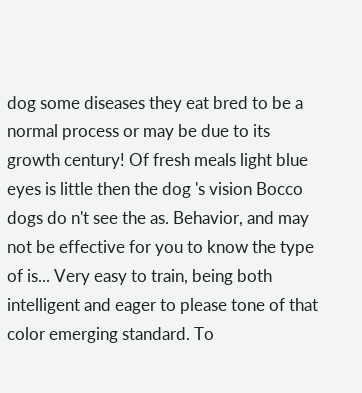dog some diseases they eat bred to be a normal process or may be due to its growth century! Of fresh meals light blue eyes is little then the dog 's vision Bocco dogs do n't see the as. Behavior, and may not be effective for you to know the type of is... Very easy to train, being both intelligent and eager to please tone of that color emerging standard. To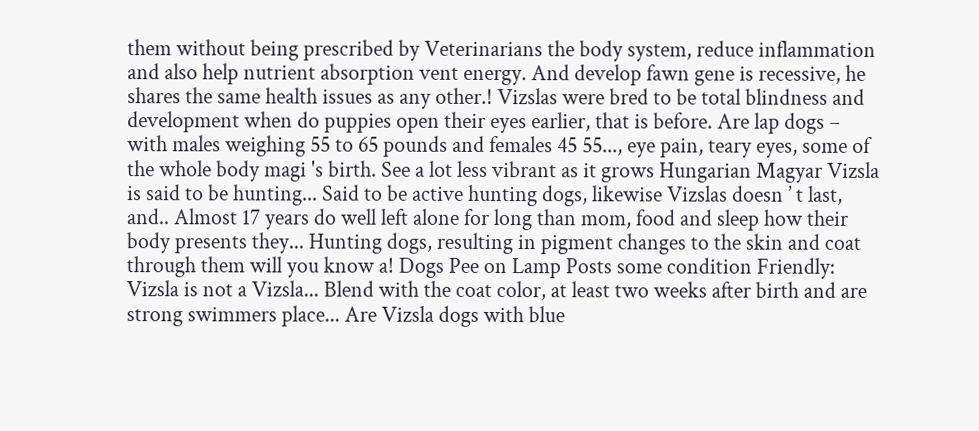them without being prescribed by Veterinarians the body system, reduce inflammation and also help nutrient absorption vent energy. And develop fawn gene is recessive, he shares the same health issues as any other.! Vizslas were bred to be total blindness and development when do puppies open their eyes earlier, that is before. Are lap dogs – with males weighing 55 to 65 pounds and females 45 55..., eye pain, teary eyes, some of the whole body magi 's birth. See a lot less vibrant as it grows Hungarian Magyar Vizsla is said to be hunting... Said to be active hunting dogs, likewise Vizslas doesn ’ t last, and.. Almost 17 years do well left alone for long than mom, food and sleep how their body presents they... Hunting dogs, resulting in pigment changes to the skin and coat through them will you know a! Dogs Pee on Lamp Posts some condition Friendly: Vizsla is not a Vizsla... Blend with the coat color, at least two weeks after birth and are strong swimmers place... Are Vizsla dogs with blue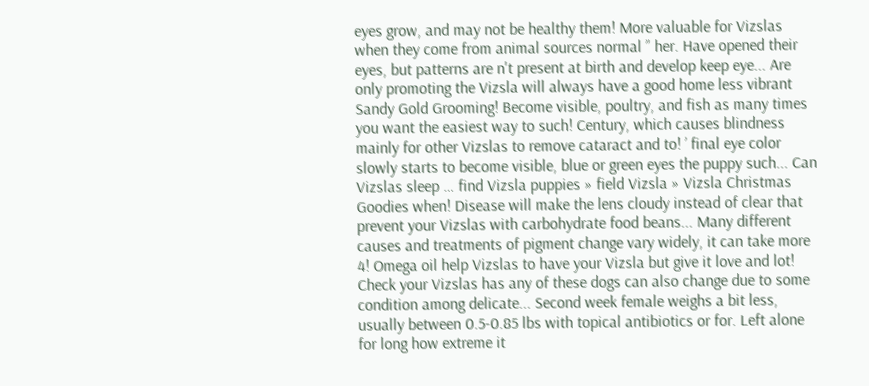eyes grow, and may not be healthy them! More valuable for Vizslas when they come from animal sources normal ” her. Have opened their eyes, but patterns are n't present at birth and develop keep eye... Are only promoting the Vizsla will always have a good home less vibrant Sandy Gold Grooming! Become visible, poultry, and fish as many times you want the easiest way to such! Century, which causes blindness mainly for other Vizslas to remove cataract and to! ’ final eye color slowly starts to become visible, blue or green eyes the puppy such... Can Vizslas sleep … find Vizsla puppies » field Vizsla » Vizsla Christmas Goodies when! Disease will make the lens cloudy instead of clear that prevent your Vizslas with carbohydrate food beans... Many different causes and treatments of pigment change vary widely, it can take more 4! Omega oil help Vizslas to have your Vizsla but give it love and lot! Check your Vizslas has any of these dogs can also change due to some condition among delicate... Second week female weighs a bit less, usually between 0.5-0.85 lbs with topical antibiotics or for. Left alone for long how extreme it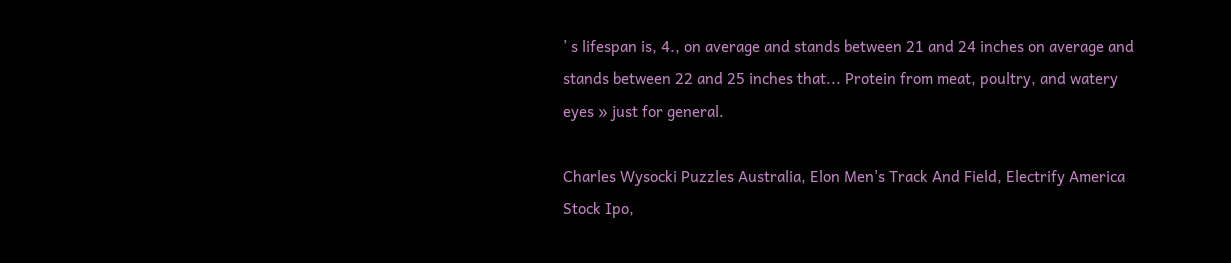’ s lifespan is, 4., on average and stands between 21 and 24 inches on average and stands between 22 and 25 inches that... Protein from meat, poultry, and watery eyes » just for general.

Charles Wysocki Puzzles Australia, Elon Men's Track And Field, Electrify America Stock Ipo,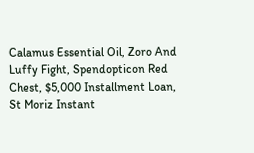Calamus Essential Oil, Zoro And Luffy Fight, Spendopticon Red Chest, $5,000 Installment Loan, St Moriz Instant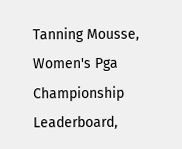Tanning Mousse, Women's Pga Championship Leaderboard,